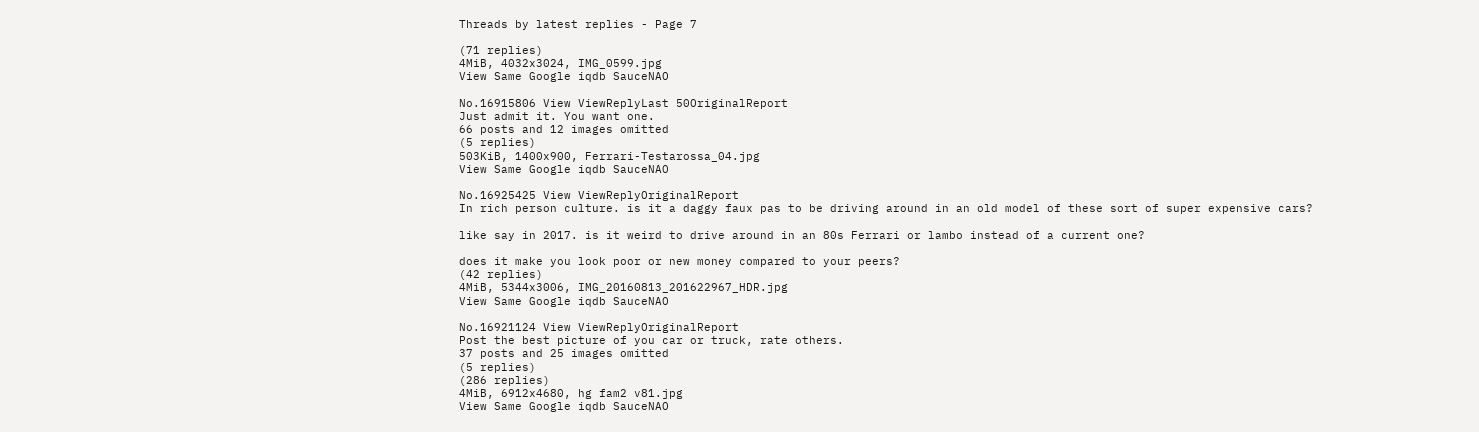Threads by latest replies - Page 7

(71 replies)
4MiB, 4032x3024, IMG_0599.jpg
View Same Google iqdb SauceNAO

No.16915806 View ViewReplyLast 50OriginalReport
Just admit it. You want one.
66 posts and 12 images omitted
(5 replies)
503KiB, 1400x900, Ferrari-Testarossa_04.jpg
View Same Google iqdb SauceNAO

No.16925425 View ViewReplyOriginalReport
In rich person culture. is it a daggy faux pas to be driving around in an old model of these sort of super expensive cars?

like say in 2017. is it weird to drive around in an 80s Ferrari or lambo instead of a current one?

does it make you look poor or new money compared to your peers?
(42 replies)
4MiB, 5344x3006, IMG_20160813_201622967_HDR.jpg
View Same Google iqdb SauceNAO

No.16921124 View ViewReplyOriginalReport
Post the best picture of you car or truck, rate others.
37 posts and 25 images omitted
(5 replies)
(286 replies)
4MiB, 6912x4680, hg fam2 v81.jpg
View Same Google iqdb SauceNAO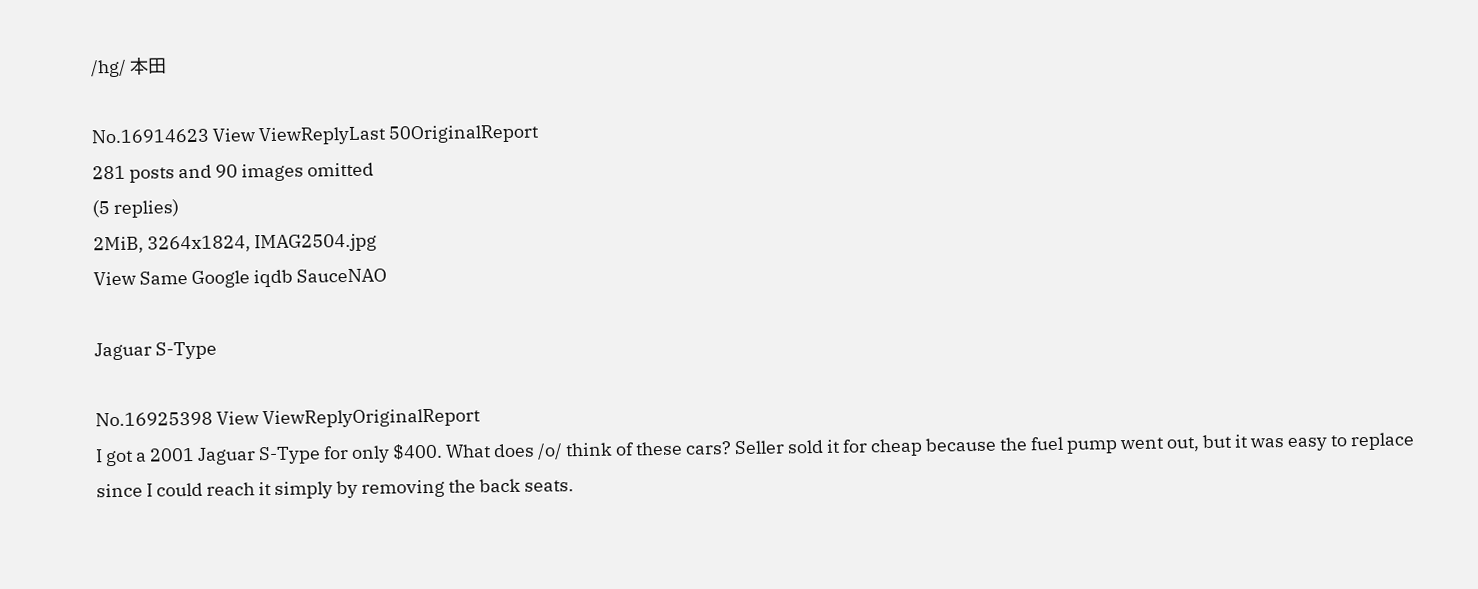/hg/ 本田

No.16914623 View ViewReplyLast 50OriginalReport
281 posts and 90 images omitted
(5 replies)
2MiB, 3264x1824, IMAG2504.jpg
View Same Google iqdb SauceNAO

Jaguar S-Type

No.16925398 View ViewReplyOriginalReport
I got a 2001 Jaguar S-Type for only $400. What does /o/ think of these cars? Seller sold it for cheap because the fuel pump went out, but it was easy to replace since I could reach it simply by removing the back seats.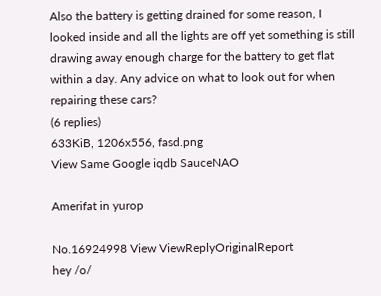Also the battery is getting drained for some reason, I looked inside and all the lights are off yet something is still drawing away enough charge for the battery to get flat within a day. Any advice on what to look out for when repairing these cars?
(6 replies)
633KiB, 1206x556, fasd.png
View Same Google iqdb SauceNAO

Amerifat in yurop

No.16924998 View ViewReplyOriginalReport
hey /o/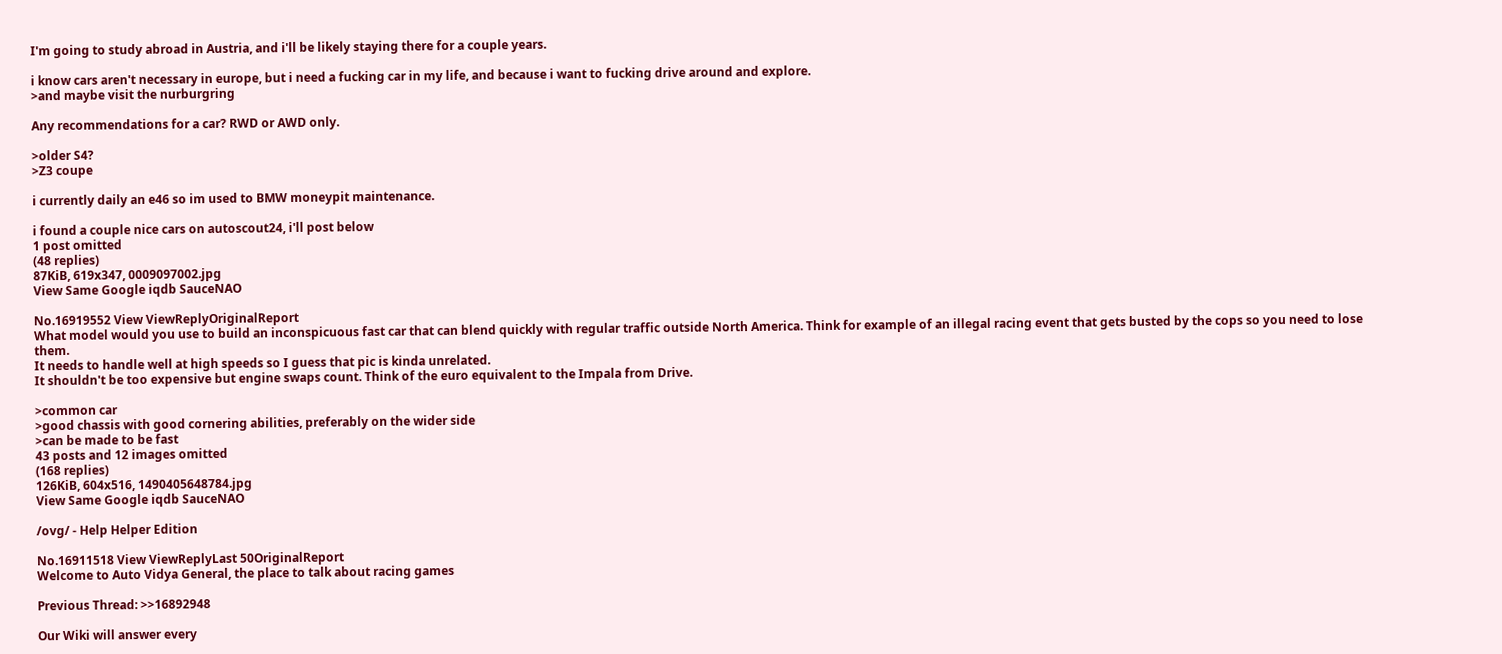I'm going to study abroad in Austria, and i'll be likely staying there for a couple years.

i know cars aren't necessary in europe, but i need a fucking car in my life, and because i want to fucking drive around and explore.
>and maybe visit the nurburgring

Any recommendations for a car? RWD or AWD only.

>older S4?
>Z3 coupe

i currently daily an e46 so im used to BMW moneypit maintenance.

i found a couple nice cars on autoscout24, i'll post below
1 post omitted
(48 replies)
87KiB, 619x347, 0009097002.jpg
View Same Google iqdb SauceNAO

No.16919552 View ViewReplyOriginalReport
What model would you use to build an inconspicuous fast car that can blend quickly with regular traffic outside North America. Think for example of an illegal racing event that gets busted by the cops so you need to lose them.
It needs to handle well at high speeds so I guess that pic is kinda unrelated.
It shouldn't be too expensive but engine swaps count. Think of the euro equivalent to the Impala from Drive.

>common car
>good chassis with good cornering abilities, preferably on the wider side
>can be made to be fast
43 posts and 12 images omitted
(168 replies)
126KiB, 604x516, 1490405648784.jpg
View Same Google iqdb SauceNAO

/ovg/ - Help Helper Edition

No.16911518 View ViewReplyLast 50OriginalReport
Welcome to Auto Vidya General, the place to talk about racing games

Previous Thread: >>16892948

Our Wiki will answer every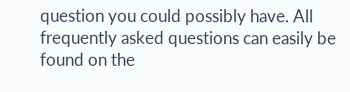question you could possibly have. All frequently asked questions can easily be found on the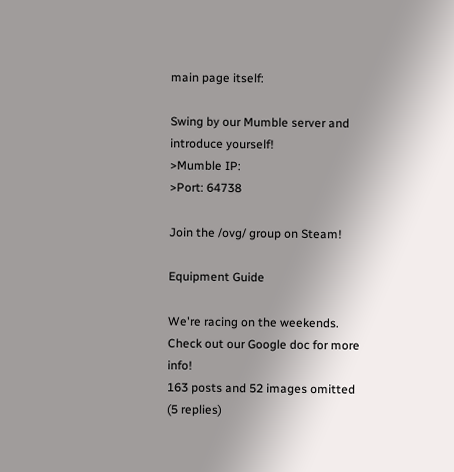main page itself:

Swing by our Mumble server and introduce yourself!
>Mumble IP:
>Port: 64738

Join the /ovg/ group on Steam!

Equipment Guide

We're racing on the weekends. Check out our Google doc for more info!
163 posts and 52 images omitted
(5 replies)